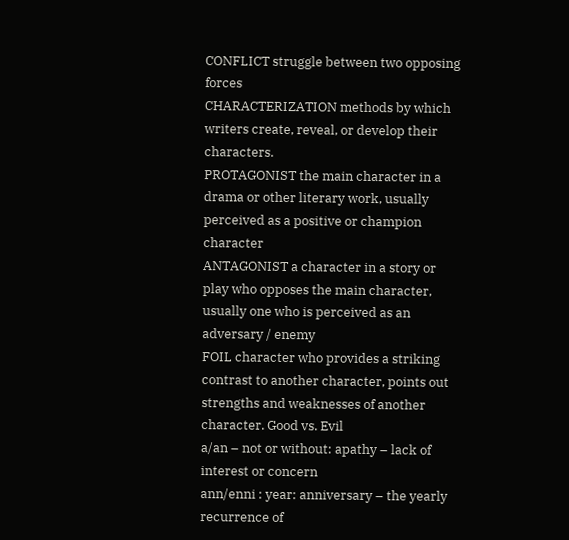CONFLICT struggle between two opposing forces
CHARACTERIZATION methods by which writers create, reveal, or develop their characters.
PROTAGONIST the main character in a drama or other literary work, usually perceived as a positive or champion character
ANTAGONIST a character in a story or play who opposes the main character, usually one who is perceived as an adversary / enemy
FOIL character who provides a striking contrast to another character, points out strengths and weaknesses of another character. Good vs. Evil
a/an – not or without: apathy – lack of interest or concern
ann/enni : year: anniversary – the yearly recurrence of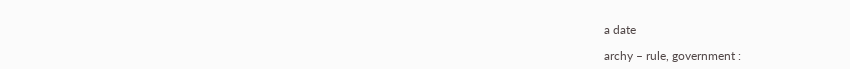a date

archy – rule, government :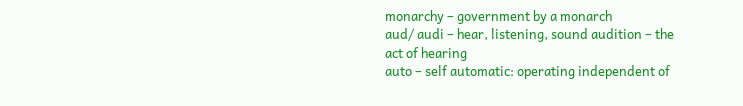monarchy – government by a monarch
aud/ audi – hear, listening, sound audition – the act of hearing
auto – self automatic: operating independent of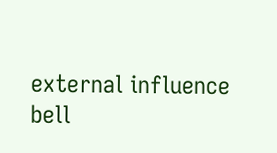external influence
bell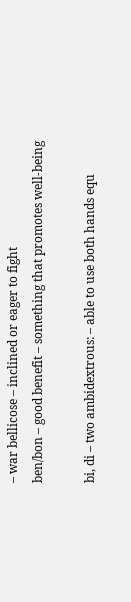– war bellicose – inclined or eager to fight
ben/bon – good benefit – something that promotes well-being

bi, di – two ambidextrous: – able to use both hands equ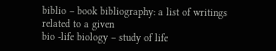biblio – book bibliography: a list of writings related to a given
bio -life biology – study of life